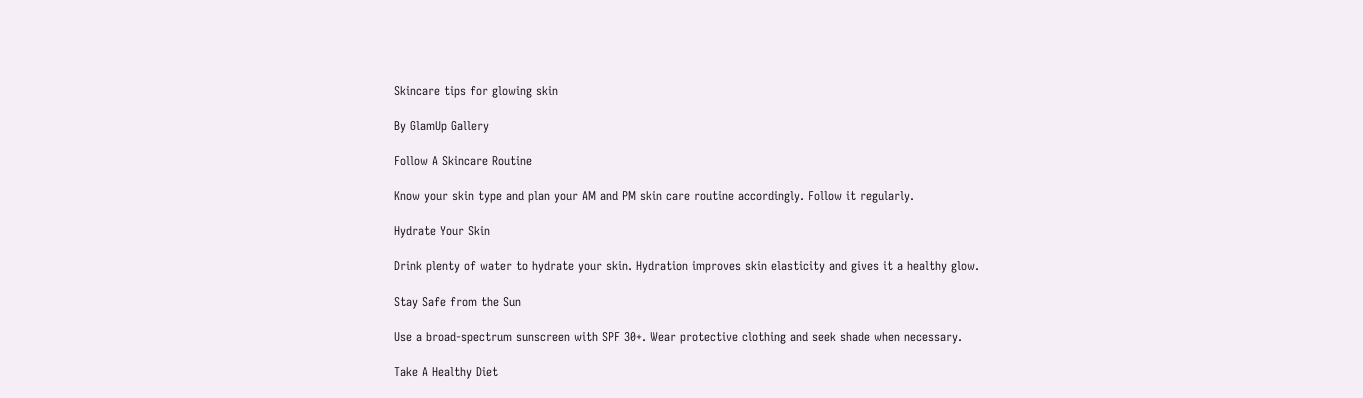Skincare tips for glowing skin

By GlamUp Gallery

Follow A Skincare Routine

Know your skin type and plan your AM and PM skin care routine accordingly. Follow it regularly.

Hydrate Your Skin

Drink plenty of water to hydrate your skin. Hydration improves skin elasticity and gives it a healthy glow.

Stay Safe from the Sun

Use a broad-spectrum sunscreen with SPF 30+. Wear protective clothing and seek shade when necessary.

Take A Healthy Diet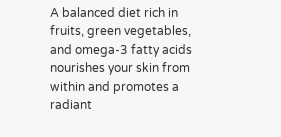A balanced diet rich in fruits, green vegetables, and omega-3 fatty acids nourishes your skin from within and promotes a radiant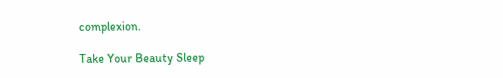complexion.

Take Your Beauty Sleep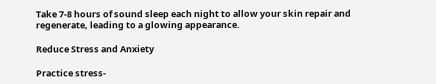Take 7-8 hours of sound sleep each night to allow your skin repair and regenerate, leading to a glowing appearance.

Reduce Stress and Anxiety

Practice stress-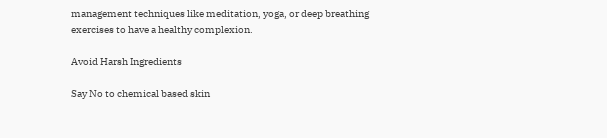management techniques like meditation, yoga, or deep breathing exercises to have a healthy complexion.

Avoid Harsh Ingredients

Say No to chemical based skin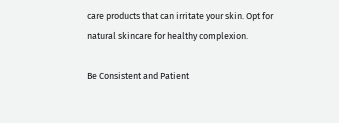care products that can irritate your skin. Opt for natural skincare for healthy complexion.

Be Consistent and Patient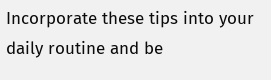Incorporate these tips into your daily routine and be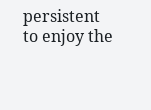persistent to enjoy the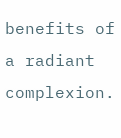benefits of a radiant complexion.